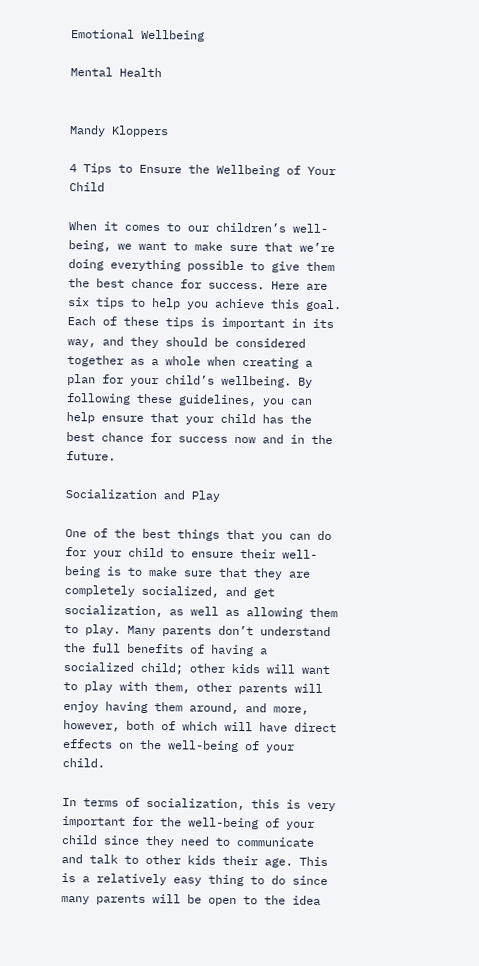Emotional Wellbeing

Mental Health


Mandy Kloppers

4 Tips to Ensure the Wellbeing of Your Child

When it comes to our children’s well-being, we want to make sure that we’re doing everything possible to give them the best chance for success. Here are six tips to help you achieve this goal. Each of these tips is important in its way, and they should be considered together as a whole when creating a plan for your child’s wellbeing. By following these guidelines, you can help ensure that your child has the best chance for success now and in the future.

Socialization and Play

One of the best things that you can do for your child to ensure their well-being is to make sure that they are completely socialized, and get socialization, as well as allowing them to play. Many parents don’t understand the full benefits of having a socialized child; other kids will want to play with them, other parents will enjoy having them around, and more, however, both of which will have direct effects on the well-being of your child.

In terms of socialization, this is very important for the well-being of your child since they need to communicate and talk to other kids their age. This is a relatively easy thing to do since many parents will be open to the idea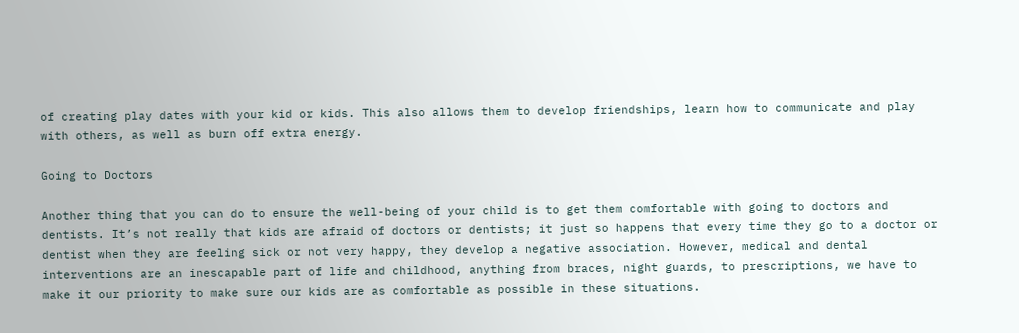of creating play dates with your kid or kids. This also allows them to develop friendships, learn how to communicate and play with others, as well as burn off extra energy.

Going to Doctors

Another thing that you can do to ensure the well-being of your child is to get them comfortable with going to doctors and dentists. It’s not really that kids are afraid of doctors or dentists; it just so happens that every time they go to a doctor or dentist when they are feeling sick or not very happy, they develop a negative association. However, medical and dental interventions are an inescapable part of life and childhood, anything from braces, night guards, to prescriptions, we have to make it our priority to make sure our kids are as comfortable as possible in these situations.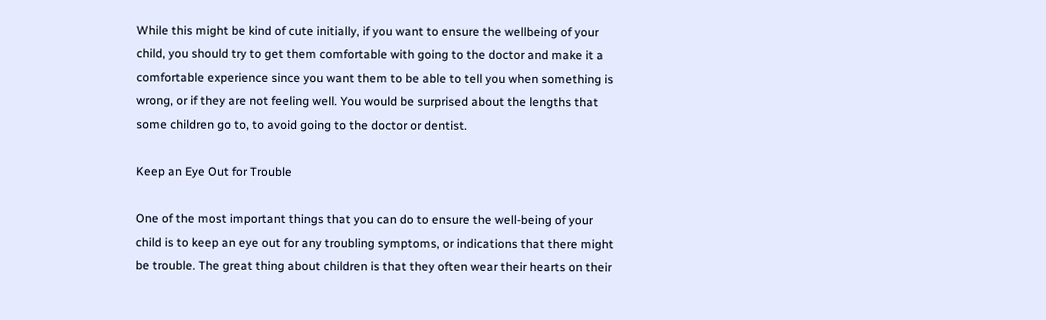While this might be kind of cute initially, if you want to ensure the wellbeing of your child, you should try to get them comfortable with going to the doctor and make it a comfortable experience since you want them to be able to tell you when something is wrong, or if they are not feeling well. You would be surprised about the lengths that some children go to, to avoid going to the doctor or dentist.

Keep an Eye Out for Trouble

One of the most important things that you can do to ensure the well-being of your child is to keep an eye out for any troubling symptoms, or indications that there might be trouble. The great thing about children is that they often wear their hearts on their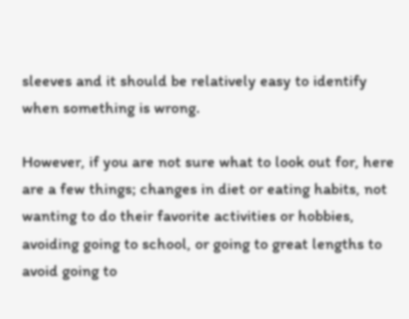sleeves and it should be relatively easy to identify when something is wrong.

However, if you are not sure what to look out for, here are a few things; changes in diet or eating habits, not wanting to do their favorite activities or hobbies, avoiding going to school, or going to great lengths to avoid going to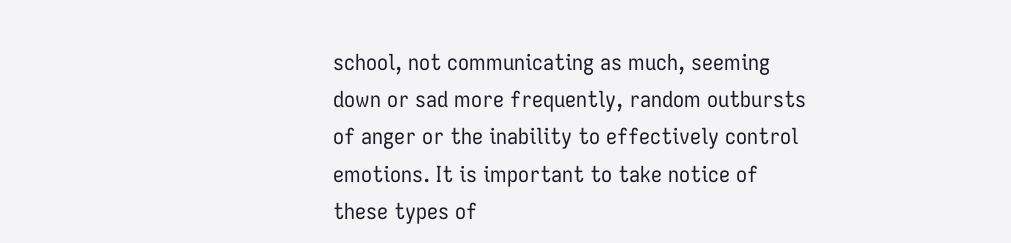school, not communicating as much, seeming down or sad more frequently, random outbursts of anger or the inability to effectively control emotions. It is important to take notice of these types of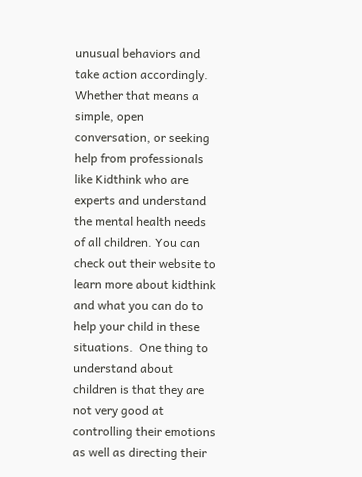unusual behaviors and take action accordingly. Whether that means a simple, open conversation, or seeking help from professionals like Kidthink who are experts and understand the mental health needs of all children. You can check out their website to learn more about kidthink and what you can do to help your child in these situations.  One thing to understand about children is that they are not very good at controlling their emotions as well as directing their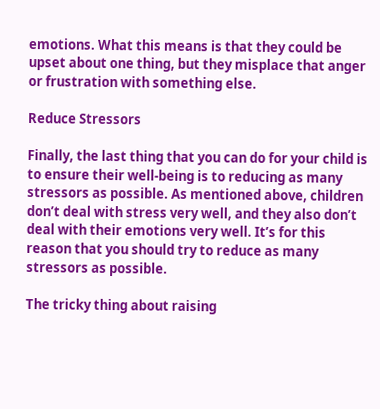emotions. What this means is that they could be upset about one thing, but they misplace that anger or frustration with something else.

Reduce Stressors

Finally, the last thing that you can do for your child is to ensure their well-being is to reducing as many stressors as possible. As mentioned above, children don’t deal with stress very well, and they also don’t deal with their emotions very well. It’s for this reason that you should try to reduce as many stressors as possible.

The tricky thing about raising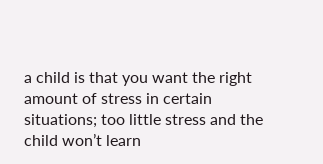a child is that you want the right amount of stress in certain situations; too little stress and the child won’t learn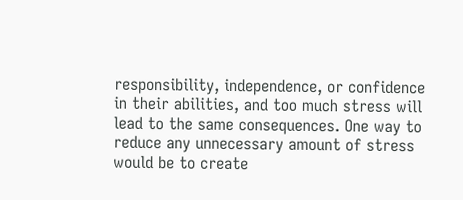responsibility, independence, or confidence in their abilities, and too much stress will lead to the same consequences. One way to reduce any unnecessary amount of stress would be to create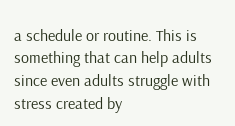a schedule or routine. This is something that can help adults since even adults struggle with stress created by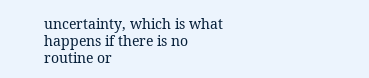uncertainty, which is what happens if there is no routine or